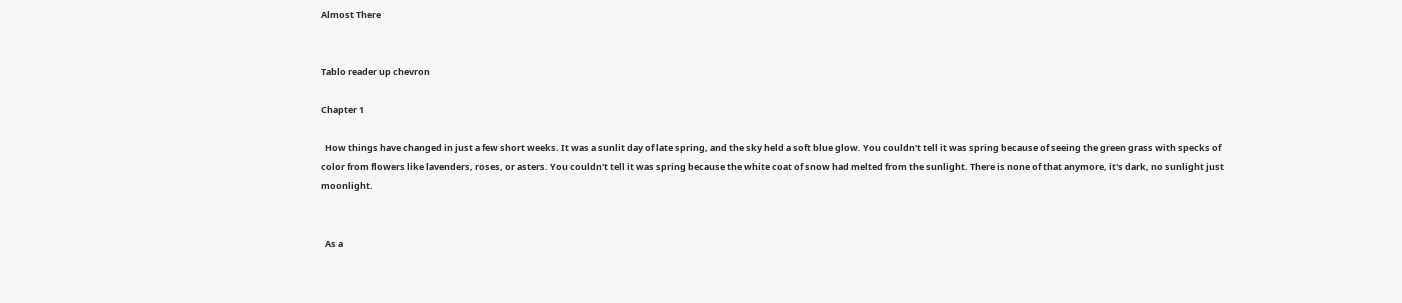Almost There


Tablo reader up chevron

Chapter 1

  How things have changed in just a few short weeks. It was a sunlit day of late spring, and the sky held a soft blue glow. You couldn't tell it was spring because of seeing the green grass with specks of color from flowers like lavenders, roses, or asters. You couldn't tell it was spring because the white coat of snow had melted from the sunlight. There is none of that anymore, it's dark, no sunlight just moonlight.


  As a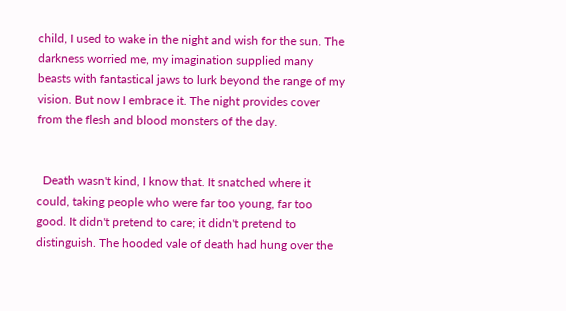child, I used to wake in the night and wish for the sun. The darkness worried me, my imagination supplied many beasts with fantastical jaws to lurk beyond the range of my vision. But now I embrace it. The night provides cover from the flesh and blood monsters of the day.


  Death wasn't kind, I know that. It snatched where it could, taking people who were far too young, far too good. It didn't pretend to care; it didn't pretend to distinguish. The hooded vale of death had hung over the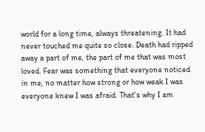world for a long time, always threatening. It had never touched me quite so close. Death had ripped away a part of me, the part of me that was most loved. Fear was something that everyone noticed in me, no matter how strong or how weak I was everyone knew I was afraid. That's why I am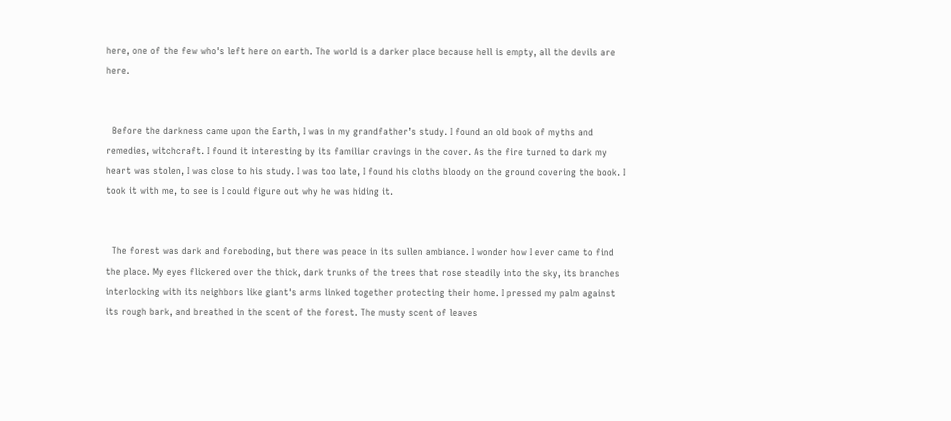here, one of the few who's left here on earth. The world is a darker place because hell is empty, all the devils are here.


  Before the darkness came upon the Earth, I was in my grandfather’s study. I found an old book of myths and remedies, witchcraft. I found it interesting by its familiar cravings in the cover. As the fire turned to dark my heart was stolen, I was close to his study. I was too late, I found his cloths bloody on the ground covering the book. I took it with me, to see is I could figure out why he was hiding it.


  The forest was dark and foreboding, but there was peace in its sullen ambiance. I wonder how I ever came to find the place. My eyes flickered over the thick, dark trunks of the trees that rose steadily into the sky, its branches interlocking with its neighbors like giant's arms linked together protecting their home. I pressed my palm against its rough bark, and breathed in the scent of the forest. The musty scent of leaves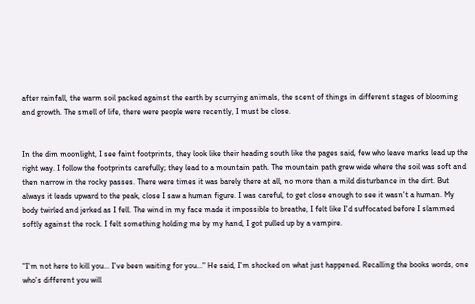after rainfall, the warm soil packed against the earth by scurrying animals, the scent of things in different stages of blooming and growth. The smell of life, there were people were recently, I must be close.


In the dim moonlight, I see faint footprints, they look like their heading south like the pages said, few who leave marks lead up the right way. I follow the footprints carefully; they lead to a mountain path. The mountain path grew wide where the soil was soft and then narrow in the rocky passes. There were times it was barely there at all, no more than a mild disturbance in the dirt. But always it leads upward to the peak, close I saw a human figure. I was careful, to get close enough to see it wasn't a human. My body twirled and jerked as I fell. The wind in my face made it impossible to breathe, I felt like I'd suffocated before I slammed softly against the rock. I felt something holding me by my hand, I got pulled up by a vampire.


"I'm not here to kill you... I've been waiting for you..." He said, I'm shocked on what just happened. Recalling the books words, one who's different you will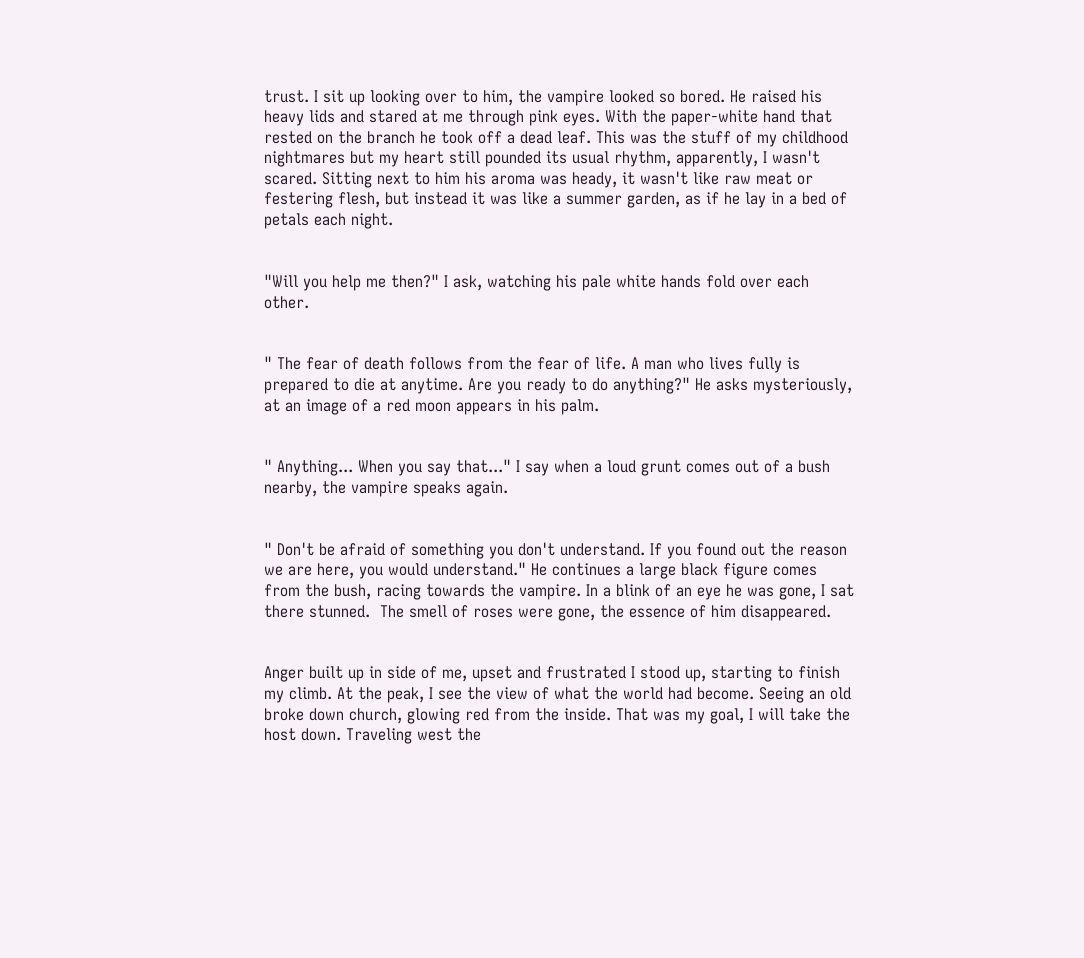trust. I sit up looking over to him, the vampire looked so bored. He raised his heavy lids and stared at me through pink eyes. With the paper-white hand that rested on the branch he took off a dead leaf. This was the stuff of my childhood nightmares but my heart still pounded its usual rhythm, apparently, I wasn't scared. Sitting next to him his aroma was heady, it wasn't like raw meat or festering flesh, but instead it was like a summer garden, as if he lay in a bed of petals each night.


"Will you help me then?" I ask, watching his pale white hands fold over each other.


" The fear of death follows from the fear of life. A man who lives fully is prepared to die at anytime. Are you ready to do anything?" He asks mysteriously, at an image of a red moon appears in his palm.


" Anything... When you say that..." I say when a loud grunt comes out of a bush nearby, the vampire speaks again.


" Don't be afraid of something you don't understand. If you found out the reason we are here, you would understand." He continues a large black figure comes from the bush, racing towards the vampire. In a blink of an eye he was gone, I sat there stunned.  The smell of roses were gone, the essence of him disappeared.


Anger built up in side of me, upset and frustrated I stood up, starting to finish my climb. At the peak, I see the view of what the world had become. Seeing an old broke down church, glowing red from the inside. That was my goal, I will take the host down. Traveling west the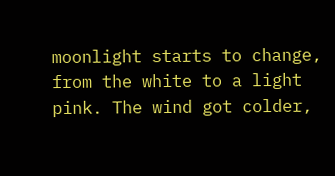moonlight starts to change, from the white to a light pink. The wind got colder,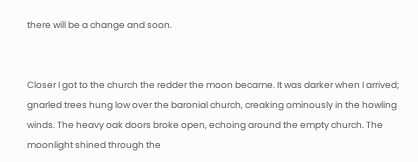there will be a change and soon.


Closer I got to the church the redder the moon became. It was darker when I arrived; gnarled trees hung low over the baronial church, creaking ominously in the howling winds. The heavy oak doors broke open, echoing around the empty church. The moonlight shined through the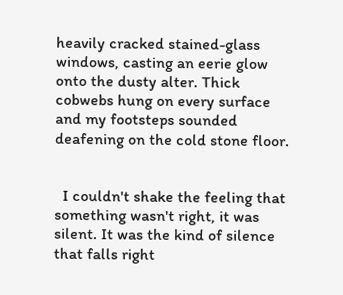heavily cracked stained-glass windows, casting an eerie glow onto the dusty alter. Thick cobwebs hung on every surface and my footsteps sounded deafening on the cold stone floor.


  I couldn't shake the feeling that something wasn't right, it was silent. It was the kind of silence that falls right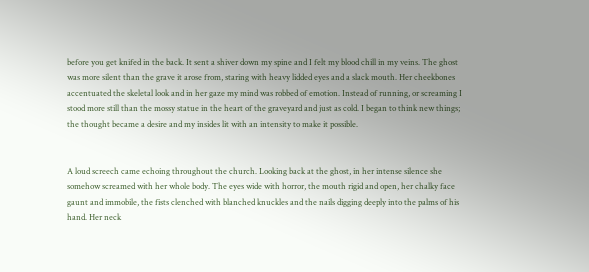before you get knifed in the back. It sent a shiver down my spine and I felt my blood chill in my veins. The ghost was more silent than the grave it arose from, staring with heavy lidded eyes and a slack mouth. Her cheekbones accentuated the skeletal look and in her gaze my mind was robbed of emotion. Instead of running, or screaming I stood more still than the mossy statue in the heart of the graveyard and just as cold. I began to think new things; the thought became a desire and my insides lit with an intensity to make it possible.


A loud screech came echoing throughout the church. Looking back at the ghost, in her intense silence she somehow screamed with her whole body. The eyes wide with horror, the mouth rigid and open, her chalky face gaunt and immobile, the fists clenched with blanched knuckles and the nails digging deeply into the palms of his hand. Her neck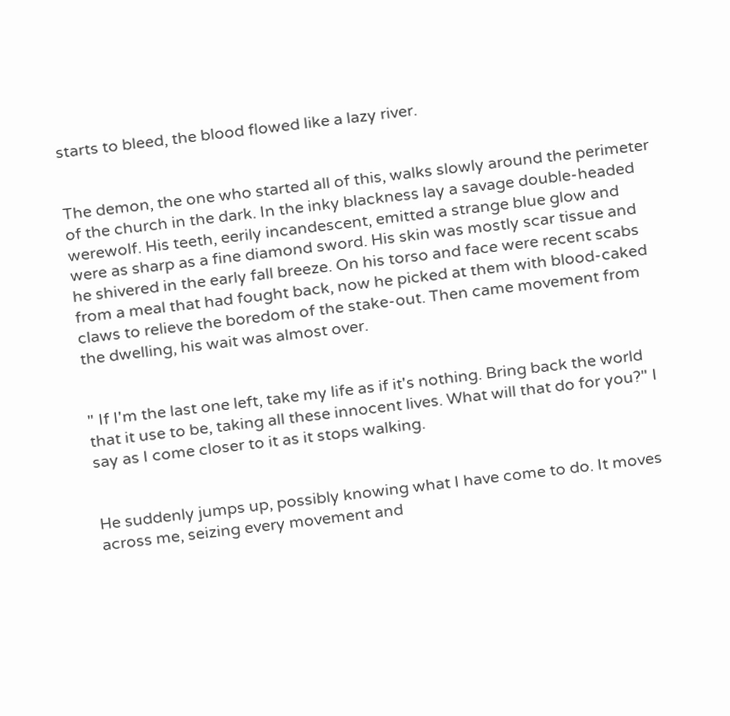starts to bleed, the blood flowed like a lazy river.


The demon, the one who started all of this, walks slowly around the perimeter of the church in the dark. In the inky blackness lay a savage double-headed werewolf. His teeth, eerily incandescent, emitted a strange blue glow and were as sharp as a fine diamond sword. His skin was mostly scar tissue and he shivered in the early fall breeze. On his torso and face were recent scabs from a meal that had fought back, now he picked at them with blood-caked claws to relieve the boredom of the stake-out. Then came movement from the dwelling, his wait was almost over.


" If I'm the last one left, take my life as if it's nothing. Bring back the world that it use to be, taking all these innocent lives. What will that do for you?" I say as I come closer to it as it stops walking.


He suddenly jumps up, possibly knowing what I have come to do. It moves across me, seizing every movement and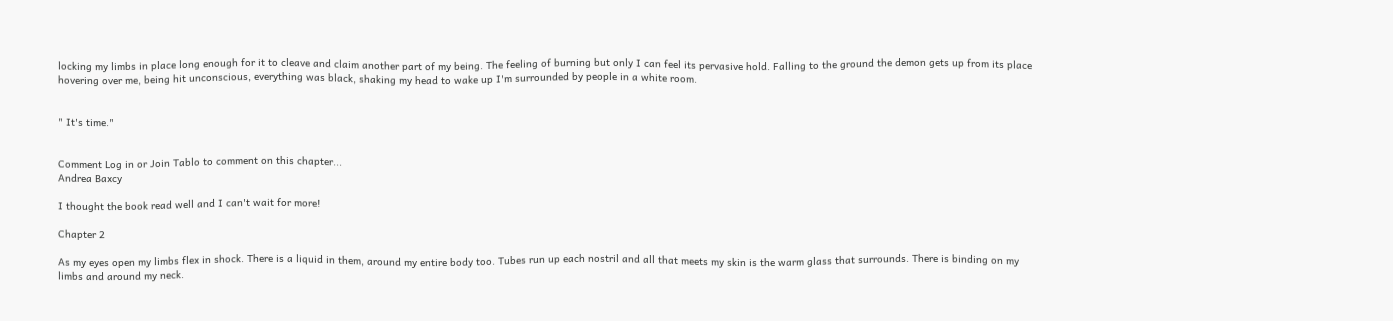locking my limbs in place long enough for it to cleave and claim another part of my being. The feeling of burning but only I can feel its pervasive hold. Falling to the ground the demon gets up from its place hovering over me, being hit unconscious, everything was black, shaking my head to wake up I'm surrounded by people in a white room.


" It's time."


Comment Log in or Join Tablo to comment on this chapter...
Andrea Baxcy

I thought the book read well and I can't wait for more!

Chapter 2

As my eyes open my limbs flex in shock. There is a liquid in them, around my entire body too. Tubes run up each nostril and all that meets my skin is the warm glass that surrounds. There is binding on my limbs and around my neck.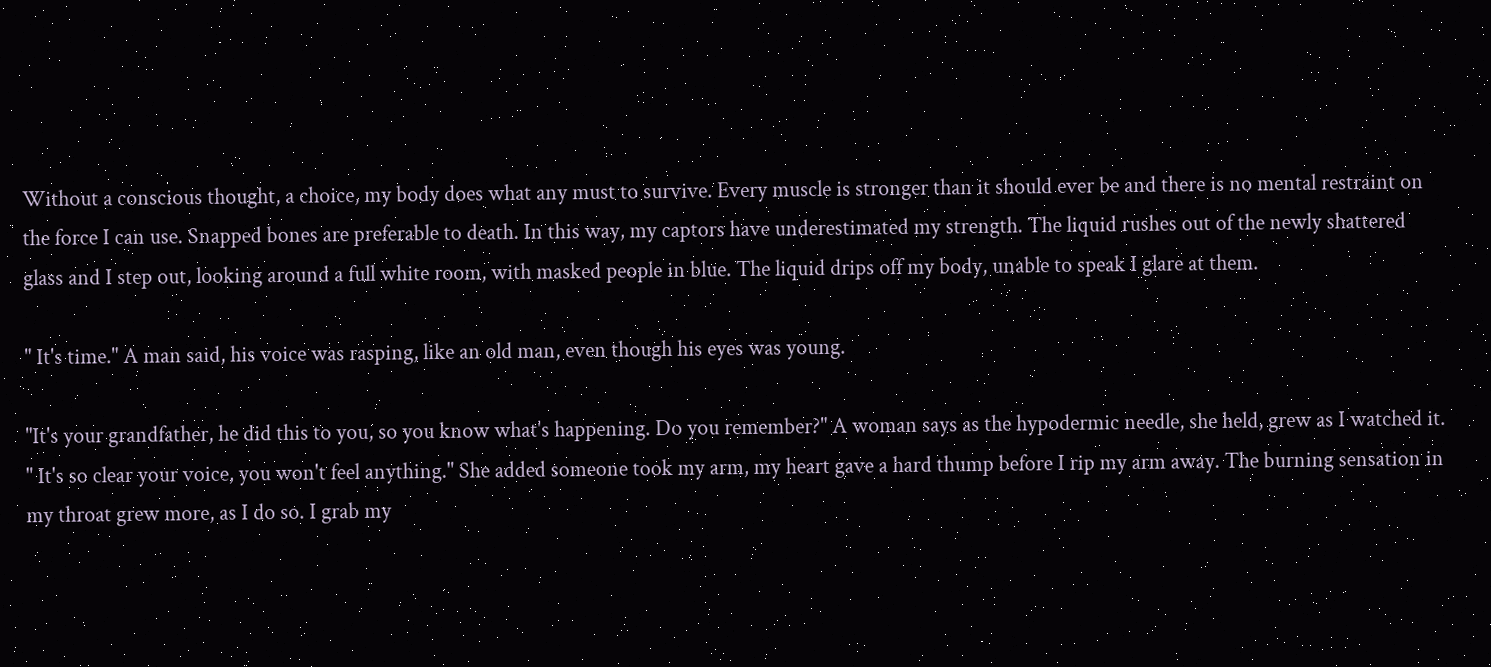Without a conscious thought, a choice, my body does what any must to survive. Every muscle is stronger than it should ever be and there is no mental restraint on the force I can use. Snapped bones are preferable to death. In this way, my captors have underestimated my strength. The liquid rushes out of the newly shattered glass and I step out, looking around a full white room, with masked people in blue. The liquid drips off my body, unable to speak I glare at them.

" It's time." A man said, his voice was rasping, like an old man, even though his eyes was young.

"It's your grandfather, he did this to you, so you know what's happening. Do you remember?" A woman says as the hypodermic needle, she held, grew as I watched it. " It's so clear your voice, you won't feel anything." She added someone took my arm, my heart gave a hard thump before I rip my arm away. The burning sensation in my throat grew more, as I do so. I grab my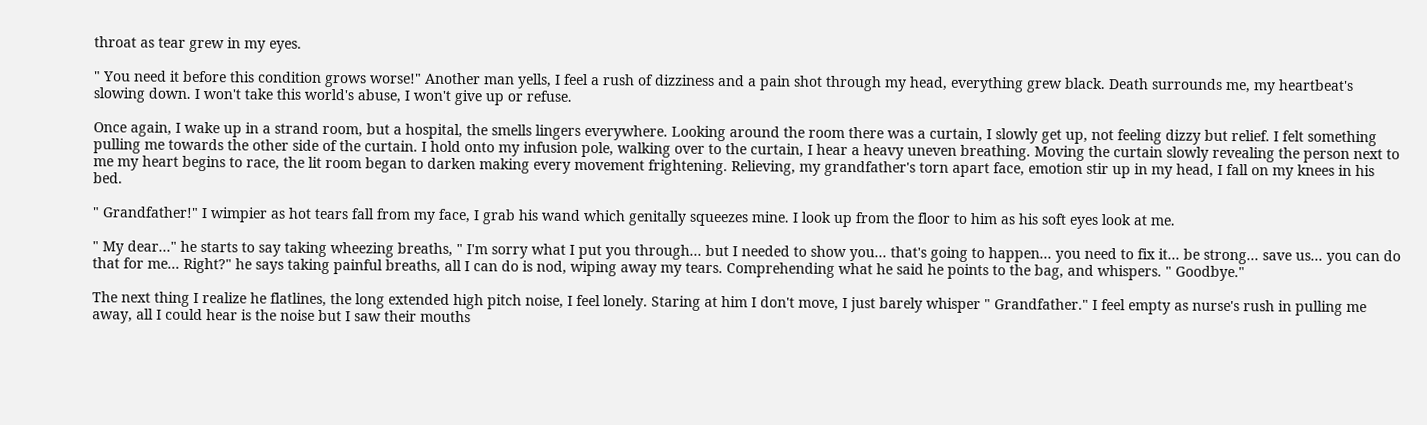throat as tear grew in my eyes.

" You need it before this condition grows worse!" Another man yells, I feel a rush of dizziness and a pain shot through my head, everything grew black. Death surrounds me, my heartbeat's slowing down. I won't take this world's abuse, I won't give up or refuse.

Once again, I wake up in a strand room, but a hospital, the smells lingers everywhere. Looking around the room there was a curtain, I slowly get up, not feeling dizzy but relief. I felt something pulling me towards the other side of the curtain. I hold onto my infusion pole, walking over to the curtain, I hear a heavy uneven breathing. Moving the curtain slowly revealing the person next to me my heart begins to race, the lit room began to darken making every movement frightening. Relieving, my grandfather's torn apart face, emotion stir up in my head, I fall on my knees in his bed.

" Grandfather!" I wimpier as hot tears fall from my face, I grab his wand which genitally squeezes mine. I look up from the floor to him as his soft eyes look at me.

" My dear..." he starts to say taking wheezing breaths, " I'm sorry what I put you through... but I needed to show you... that's going to happen... you need to fix it... be strong... save us... you can do that for me... Right?" he says taking painful breaths, all I can do is nod, wiping away my tears. Comprehending what he said he points to the bag, and whispers. " Goodbye."

The next thing I realize he flatlines, the long extended high pitch noise, I feel lonely. Staring at him I don't move, I just barely whisper " Grandfather." I feel empty as nurse's rush in pulling me away, all I could hear is the noise but I saw their mouths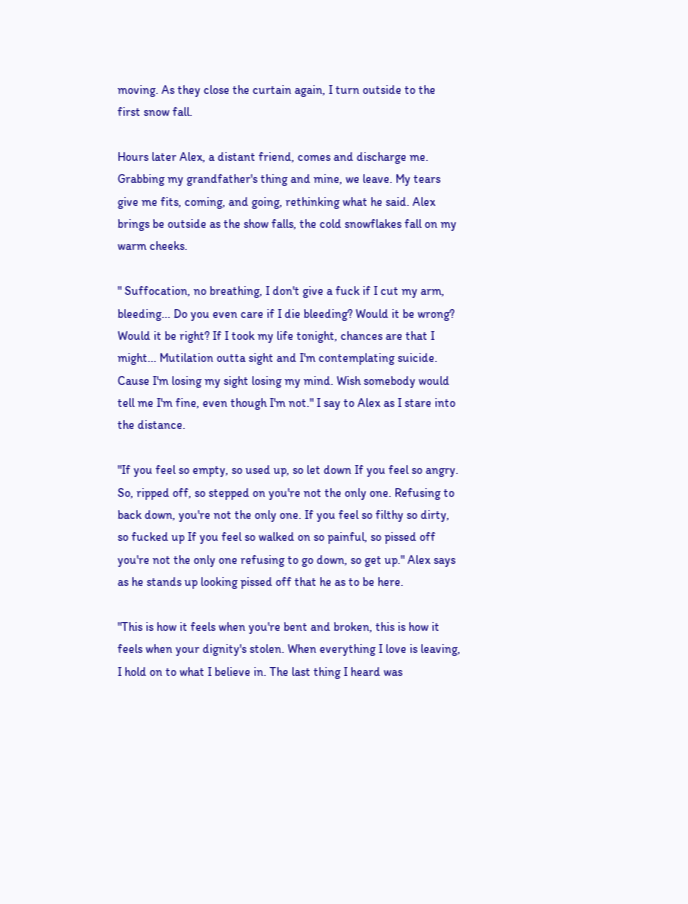moving. As they close the curtain again, I turn outside to the first snow fall.

Hours later Alex, a distant friend, comes and discharge me. Grabbing my grandfather's thing and mine, we leave. My tears give me fits, coming, and going, rethinking what he said. Alex brings be outside as the show falls, the cold snowflakes fall on my warm cheeks.

" Suffocation, no breathing, I don't give a fuck if I cut my arm, bleeding... Do you even care if I die bleeding? Would it be wrong? Would it be right? If I took my life tonight, chances are that I might... Mutilation outta sight and I'm contemplating suicide. Cause I'm losing my sight losing my mind. Wish somebody would tell me I'm fine, even though I'm not." I say to Alex as I stare into the distance.

"If you feel so empty, so used up, so let down If you feel so angry. So, ripped off, so stepped on you're not the only one. Refusing to back down, you're not the only one. If you feel so filthy so dirty, so fucked up If you feel so walked on so painful, so pissed off you're not the only one refusing to go down, so get up." Alex says as he stands up looking pissed off that he as to be here.

"This is how it feels when you're bent and broken, this is how it feels when your dignity's stolen. When everything I love is leaving, I hold on to what I believe in. The last thing I heard was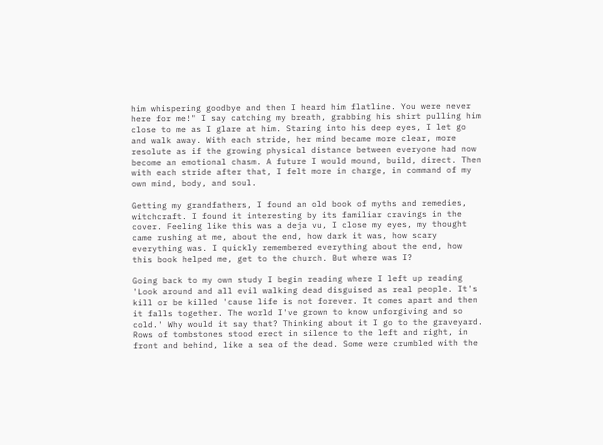him whispering goodbye and then I heard him flatline. You were never here for me!" I say catching my breath, grabbing his shirt pulling him close to me as I glare at him. Staring into his deep eyes, I let go and walk away. With each stride, her mind became more clear, more resolute as if the growing physical distance between everyone had now become an emotional chasm. A future I would mound, build, direct. Then with each stride after that, I felt more in charge, in command of my own mind, body, and soul.

Getting my grandfathers, I found an old book of myths and remedies, witchcraft. I found it interesting by its familiar cravings in the cover. Feeling like this was a deja vu, I close my eyes, my thought came rushing at me, about the end, how dark it was, how scary everything was. I quickly remembered everything about the end, how this book helped me, get to the church. But where was I?

Going back to my own study I begin reading where I left up reading 'Look around and all evil walking dead disguised as real people. It's kill or be killed 'cause life is not forever. It comes apart and then it falls together. The world I've grown to know unforgiving and so cold.' Why would it say that? Thinking about it I go to the graveyard. Rows of tombstones stood erect in silence to the left and right, in front and behind, like a sea of the dead. Some were crumbled with the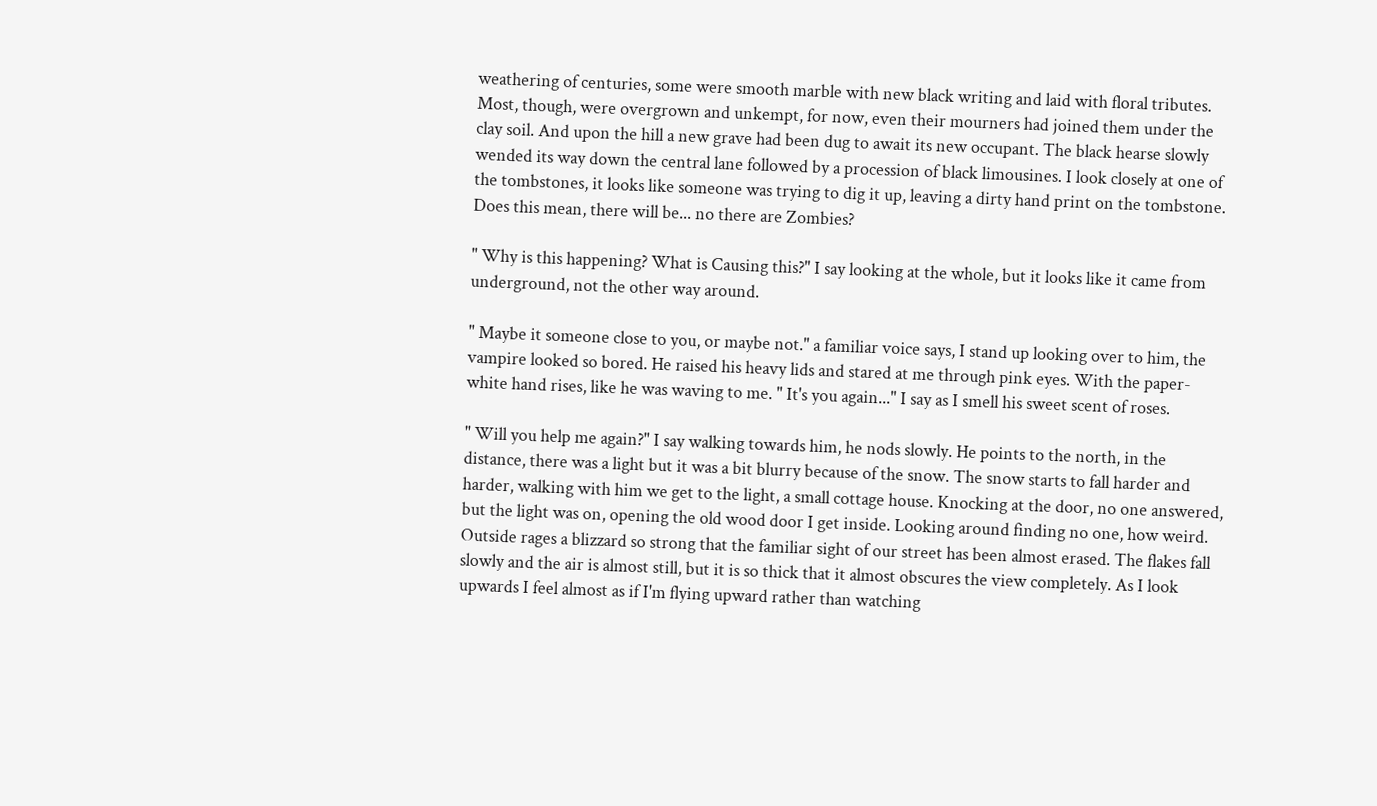weathering of centuries, some were smooth marble with new black writing and laid with floral tributes. Most, though, were overgrown and unkempt, for now, even their mourners had joined them under the clay soil. And upon the hill a new grave had been dug to await its new occupant. The black hearse slowly wended its way down the central lane followed by a procession of black limousines. I look closely at one of the tombstones, it looks like someone was trying to dig it up, leaving a dirty hand print on the tombstone. Does this mean, there will be... no there are Zombies?

" Why is this happening? What is Causing this?" I say looking at the whole, but it looks like it came from underground, not the other way around.

" Maybe it someone close to you, or maybe not." a familiar voice says, I stand up looking over to him, the vampire looked so bored. He raised his heavy lids and stared at me through pink eyes. With the paper-white hand rises, like he was waving to me. " It's you again..." I say as I smell his sweet scent of roses.

" Will you help me again?" I say walking towards him, he nods slowly. He points to the north, in the distance, there was a light but it was a bit blurry because of the snow. The snow starts to fall harder and harder, walking with him we get to the light, a small cottage house. Knocking at the door, no one answered, but the light was on, opening the old wood door I get inside. Looking around finding no one, how weird. Outside rages a blizzard so strong that the familiar sight of our street has been almost erased. The flakes fall slowly and the air is almost still, but it is so thick that it almost obscures the view completely. As I look upwards I feel almost as if I'm flying upward rather than watching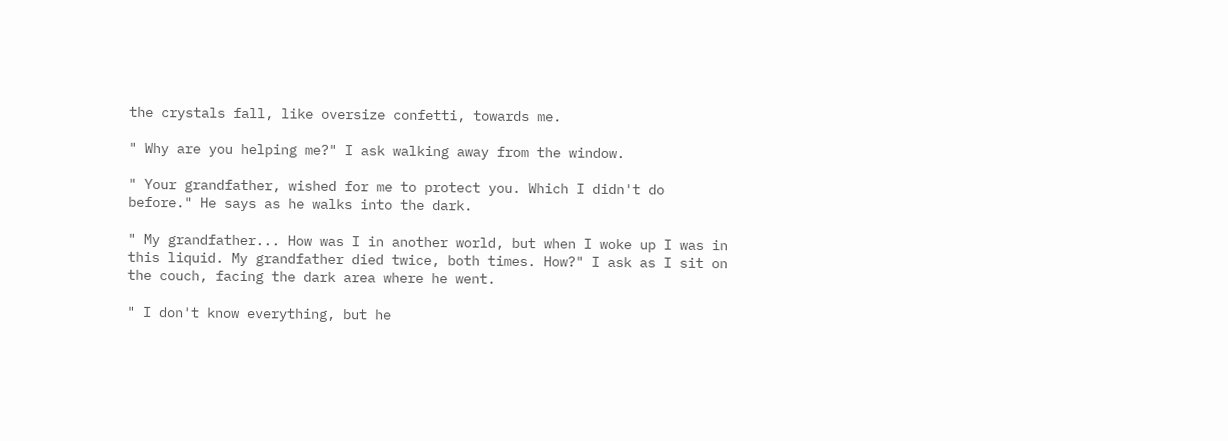the crystals fall, like oversize confetti, towards me.

" Why are you helping me?" I ask walking away from the window.

" Your grandfather, wished for me to protect you. Which I didn't do before." He says as he walks into the dark.

" My grandfather... How was I in another world, but when I woke up I was in this liquid. My grandfather died twice, both times. How?" I ask as I sit on the couch, facing the dark area where he went.

" I don't know everything, but he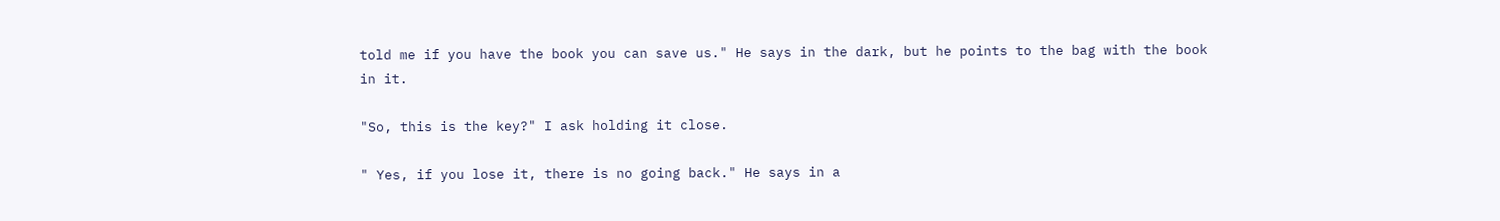told me if you have the book you can save us." He says in the dark, but he points to the bag with the book in it.

"So, this is the key?" I ask holding it close.

" Yes, if you lose it, there is no going back." He says in a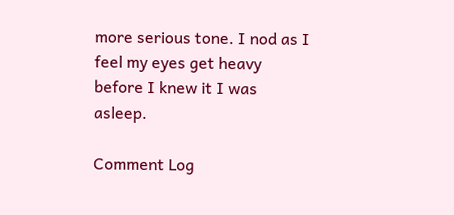more serious tone. I nod as I feel my eyes get heavy before I knew it I was asleep.

Comment Log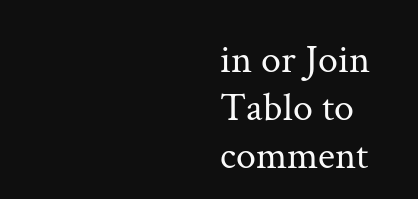in or Join Tablo to comment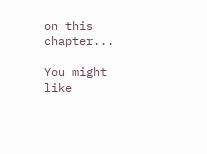on this chapter...

You might like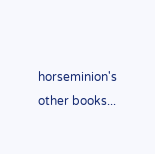horseminion's other books...